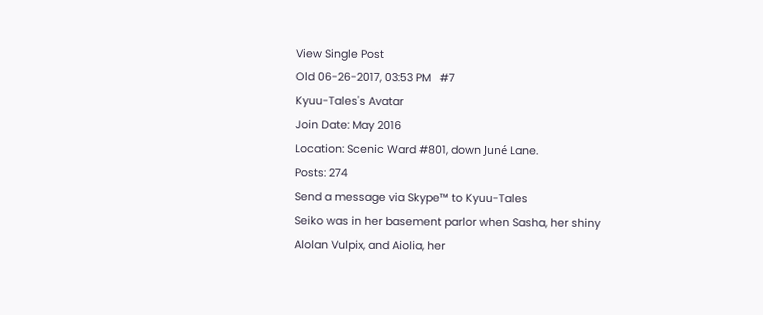View Single Post
Old 06-26-2017, 03:53 PM   #7
Kyuu-Tales's Avatar
Join Date: May 2016
Location: Scenic Ward #801, down Juné Lane.
Posts: 274
Send a message via Skype™ to Kyuu-Tales
Seiko was in her basement parlor when Sasha, her shiny Alolan Vulpix, and Aiolia, her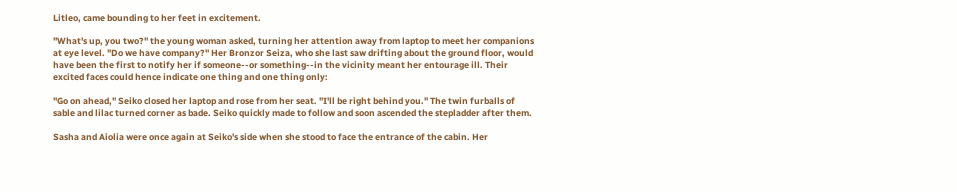Litleo, came bounding to her feet in excitement.

"What's up, you two?" the young woman asked, turning her attention away from laptop to meet her companions at eye level. "Do we have company?" Her Bronzor Seiza, who she last saw drifting about the ground floor, would have been the first to notify her if someone--or something--in the vicinity meant her entourage ill. Their excited faces could hence indicate one thing and one thing only:

"Go on ahead," Seiko closed her laptop and rose from her seat. "I'll be right behind you." The twin furballs of sable and lilac turned corner as bade. Seiko quickly made to follow and soon ascended the stepladder after them.

Sasha and Aiolia were once again at Seiko's side when she stood to face the entrance of the cabin. Her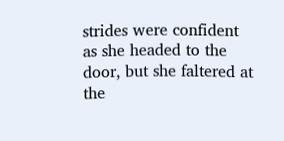strides were confident as she headed to the door, but she faltered at the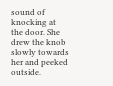sound of knocking at the door. She drew the knob slowly towards her and peeked outside.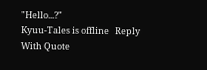"Hello...?"
Kyuu-Tales is offline   Reply With Quote